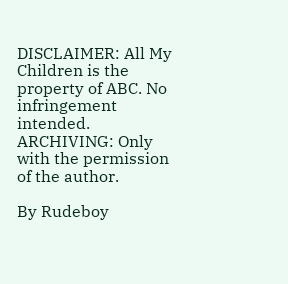DISCLAIMER: All My Children is the property of ABC. No infringement intended.
ARCHIVING: Only with the permission of the author.

By Rudeboy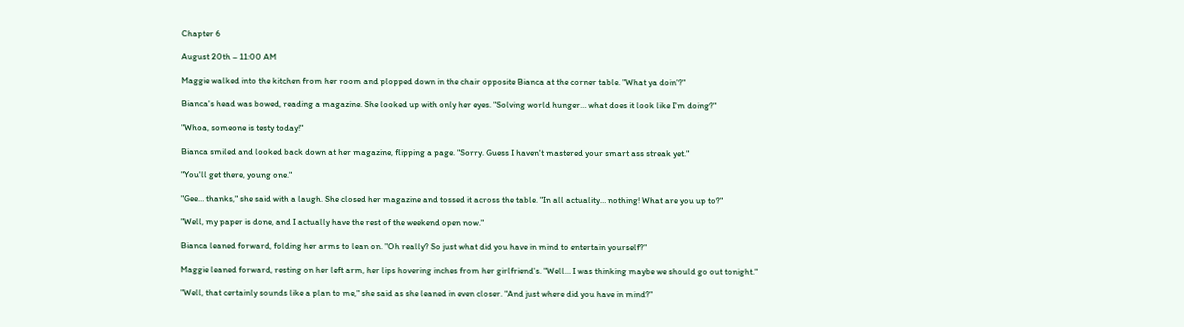Chapter 6

August 20th – 11:00 AM

Maggie walked into the kitchen from her room and plopped down in the chair opposite Bianca at the corner table. "What ya doin'?"

Bianca's head was bowed, reading a magazine. She looked up with only her eyes. "Solving world hunger… what does it look like I'm doing?"

"Whoa, someone is testy today!"

Bianca smiled and looked back down at her magazine, flipping a page. "Sorry. Guess I haven't mastered your smart ass streak yet."

"You'll get there, young one."

"Gee… thanks," she said with a laugh. She closed her magazine and tossed it across the table. "In all actuality… nothing! What are you up to?"

"Well, my paper is done, and I actually have the rest of the weekend open now."

Bianca leaned forward, folding her arms to lean on. "Oh really? So just what did you have in mind to entertain yourself?"

Maggie leaned forward, resting on her left arm, her lips hovering inches from her girlfriend's. "Well… I was thinking maybe we should go out tonight."

"Well, that certainly sounds like a plan to me," she said as she leaned in even closer. "And just where did you have in mind?"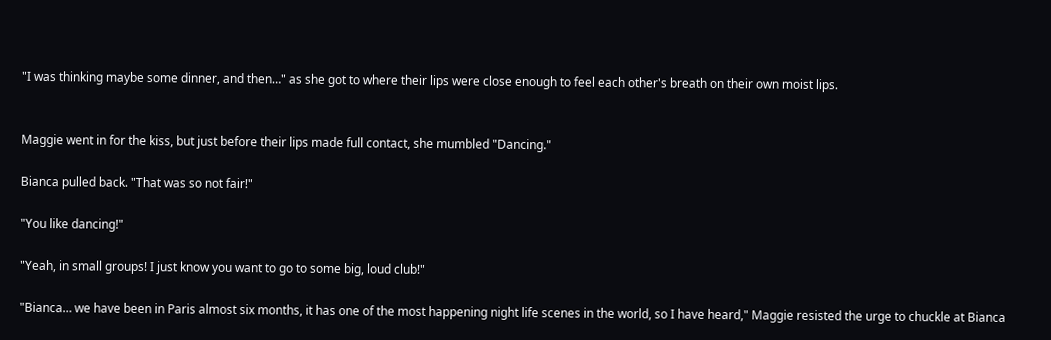"I was thinking maybe some dinner, and then…" as she got to where their lips were close enough to feel each other's breath on their own moist lips.


Maggie went in for the kiss, but just before their lips made full contact, she mumbled "Dancing."

Bianca pulled back. "That was so not fair!"

"You like dancing!"

"Yeah, in small groups! I just know you want to go to some big, loud club!"

"Bianca… we have been in Paris almost six months, it has one of the most happening night life scenes in the world, so I have heard," Maggie resisted the urge to chuckle at Bianca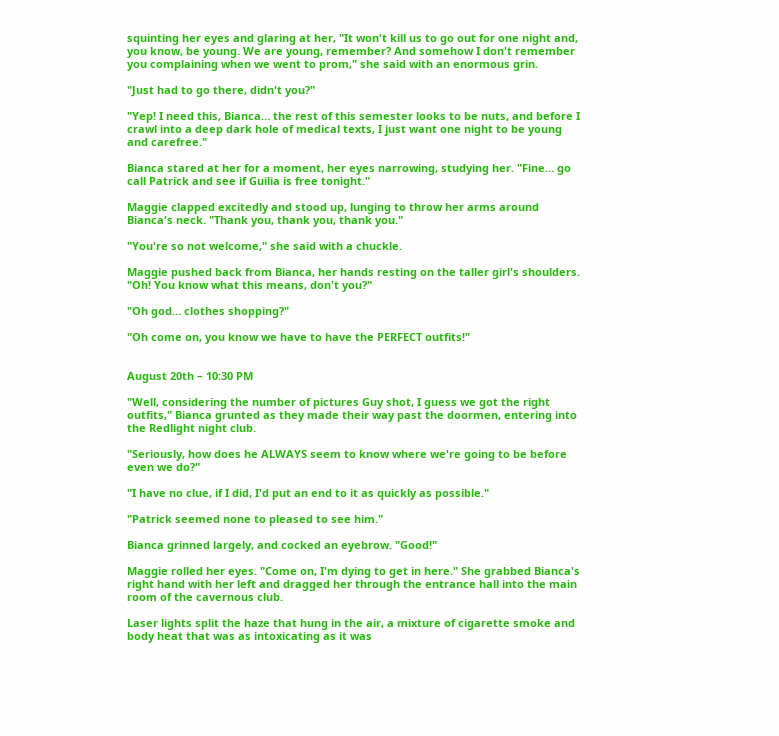squinting her eyes and glaring at her, "It won't kill us to go out for one night and, you know, be young. We are young, remember? And somehow I don't remember you complaining when we went to prom," she said with an enormous grin.

"Just had to go there, didn't you?"

"Yep! I need this, Bianca… the rest of this semester looks to be nuts, and before I crawl into a deep dark hole of medical texts, I just want one night to be young and carefree."

Bianca stared at her for a moment, her eyes narrowing, studying her. "Fine… go call Patrick and see if Guilia is free tonight."

Maggie clapped excitedly and stood up, lunging to throw her arms around Bianca's neck. "Thank you, thank you, thank you."

"You're so not welcome," she said with a chuckle.

Maggie pushed back from Bianca, her hands resting on the taller girl's shoulders. "Oh! You know what this means, don't you?"

"Oh god… clothes shopping?"

"Oh come on, you know we have to have the PERFECT outfits!"


August 20th – 10:30 PM

"Well, considering the number of pictures Guy shot, I guess we got the right outfits," Bianca grunted as they made their way past the doormen, entering into the Redlight night club.

"Seriously, how does he ALWAYS seem to know where we're going to be before even we do?"

"I have no clue, if I did, I'd put an end to it as quickly as possible."

"Patrick seemed none to pleased to see him."

Bianca grinned largely, and cocked an eyebrow. "Good!"

Maggie rolled her eyes. "Come on, I'm dying to get in here." She grabbed Bianca's right hand with her left and dragged her through the entrance hall into the main room of the cavernous club.

Laser lights split the haze that hung in the air, a mixture of cigarette smoke and body heat that was as intoxicating as it was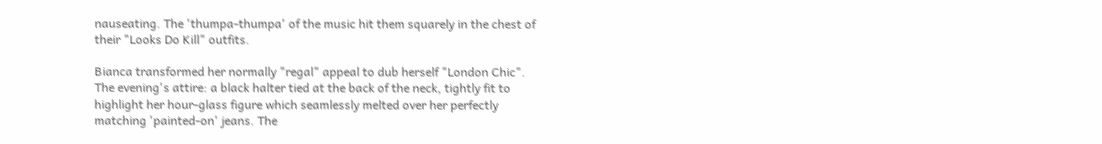nauseating. The 'thumpa-thumpa' of the music hit them squarely in the chest of their "Looks Do Kill" outfits.

Bianca transformed her normally "regal" appeal to dub herself "London Chic". The evening's attire: a black halter tied at the back of the neck, tightly fit to highlight her hour-glass figure which seamlessly melted over her perfectly matching 'painted-on' jeans. The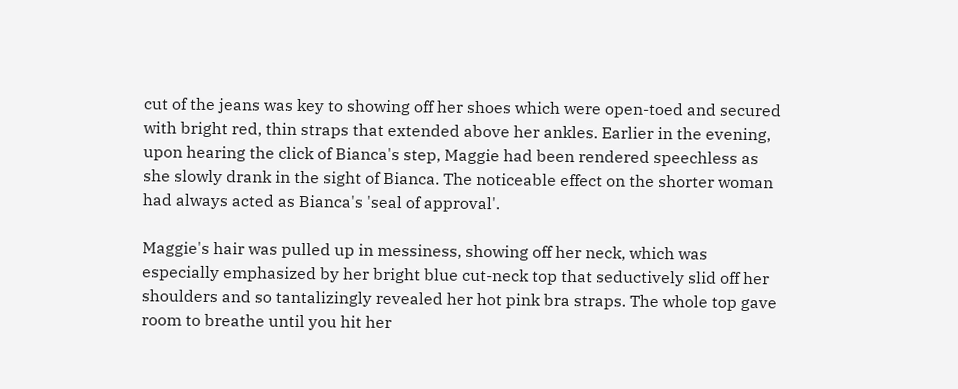cut of the jeans was key to showing off her shoes which were open-toed and secured with bright red, thin straps that extended above her ankles. Earlier in the evening, upon hearing the click of Bianca's step, Maggie had been rendered speechless as she slowly drank in the sight of Bianca. The noticeable effect on the shorter woman had always acted as Bianca's 'seal of approval'.

Maggie's hair was pulled up in messiness, showing off her neck, which was especially emphasized by her bright blue cut-neck top that seductively slid off her shoulders and so tantalizingly revealed her hot pink bra straps. The whole top gave room to breathe until you hit her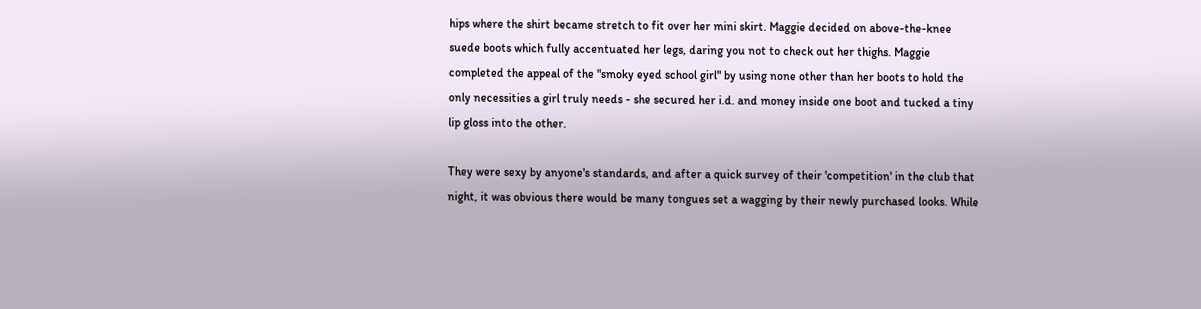hips where the shirt became stretch to fit over her mini skirt. Maggie decided on above-the-knee suede boots which fully accentuated her legs, daring you not to check out her thighs. Maggie completed the appeal of the "smoky eyed school girl" by using none other than her boots to hold the only necessities a girl truly needs - she secured her i.d. and money inside one boot and tucked a tiny lip gloss into the other.

They were sexy by anyone's standards, and after a quick survey of their 'competition' in the club that night, it was obvious there would be many tongues set a wagging by their newly purchased looks. While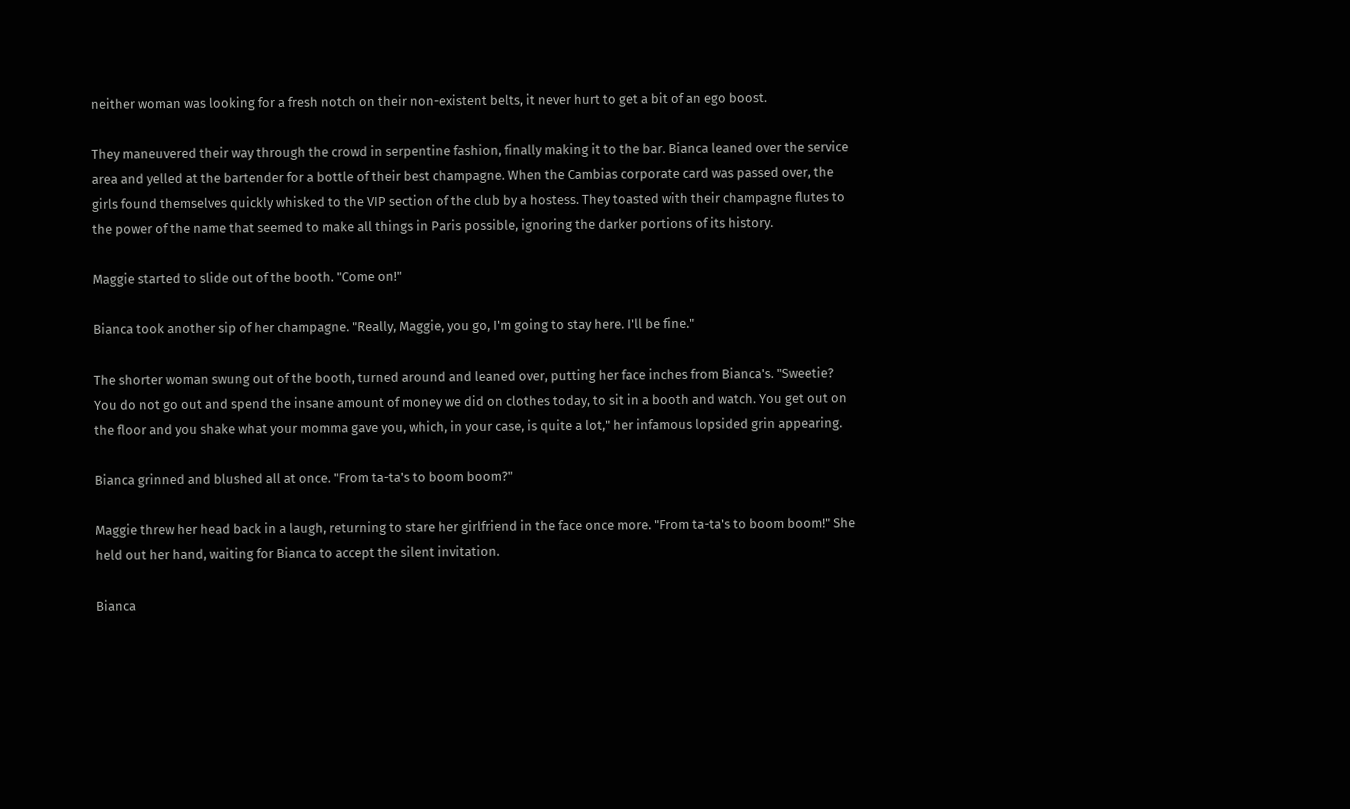neither woman was looking for a fresh notch on their non-existent belts, it never hurt to get a bit of an ego boost.

They maneuvered their way through the crowd in serpentine fashion, finally making it to the bar. Bianca leaned over the service area and yelled at the bartender for a bottle of their best champagne. When the Cambias corporate card was passed over, the girls found themselves quickly whisked to the VIP section of the club by a hostess. They toasted with their champagne flutes to the power of the name that seemed to make all things in Paris possible, ignoring the darker portions of its history.

Maggie started to slide out of the booth. "Come on!"

Bianca took another sip of her champagne. "Really, Maggie, you go, I'm going to stay here. I'll be fine."

The shorter woman swung out of the booth, turned around and leaned over, putting her face inches from Bianca's. "Sweetie? You do not go out and spend the insane amount of money we did on clothes today, to sit in a booth and watch. You get out on the floor and you shake what your momma gave you, which, in your case, is quite a lot," her infamous lopsided grin appearing.

Bianca grinned and blushed all at once. "From ta-ta's to boom boom?"

Maggie threw her head back in a laugh, returning to stare her girlfriend in the face once more. "From ta-ta's to boom boom!" She held out her hand, waiting for Bianca to accept the silent invitation.

Bianca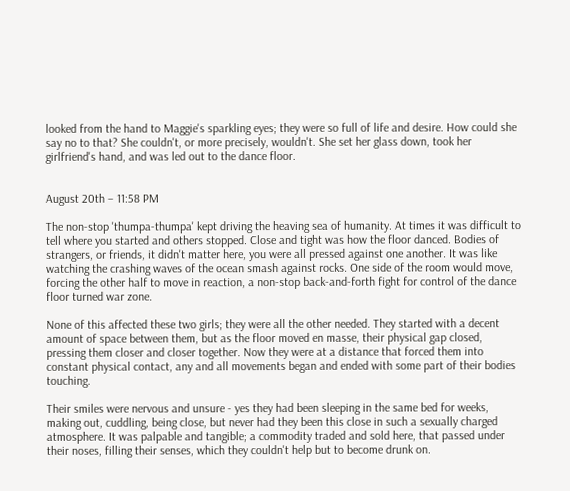looked from the hand to Maggie's sparkling eyes; they were so full of life and desire. How could she say no to that? She couldn't, or more precisely, wouldn't. She set her glass down, took her girlfriend's hand, and was led out to the dance floor.


August 20th – 11:58 PM

The non-stop 'thumpa-thumpa' kept driving the heaving sea of humanity. At times it was difficult to tell where you started and others stopped. Close and tight was how the floor danced. Bodies of strangers, or friends, it didn't matter here, you were all pressed against one another. It was like watching the crashing waves of the ocean smash against rocks. One side of the room would move, forcing the other half to move in reaction, a non-stop back-and-forth fight for control of the dance floor turned war zone.

None of this affected these two girls; they were all the other needed. They started with a decent amount of space between them, but as the floor moved en masse, their physical gap closed, pressing them closer and closer together. Now they were at a distance that forced them into constant physical contact, any and all movements began and ended with some part of their bodies touching.

Their smiles were nervous and unsure - yes they had been sleeping in the same bed for weeks, making out, cuddling, being close, but never had they been this close in such a sexually charged atmosphere. It was palpable and tangible; a commodity traded and sold here, that passed under their noses, filling their senses, which they couldn't help but to become drunk on.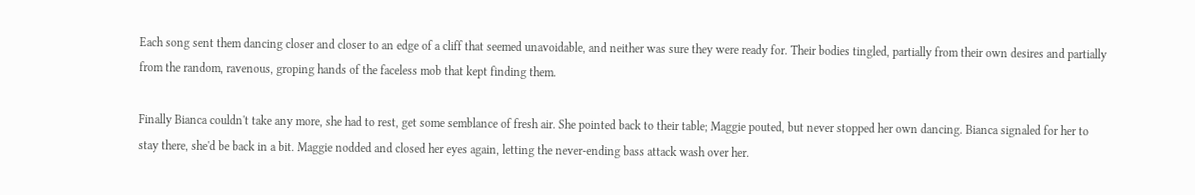Each song sent them dancing closer and closer to an edge of a cliff that seemed unavoidable, and neither was sure they were ready for. Their bodies tingled, partially from their own desires and partially from the random, ravenous, groping hands of the faceless mob that kept finding them.

Finally Bianca couldn't take any more, she had to rest, get some semblance of fresh air. She pointed back to their table; Maggie pouted, but never stopped her own dancing. Bianca signaled for her to stay there, she'd be back in a bit. Maggie nodded and closed her eyes again, letting the never-ending bass attack wash over her.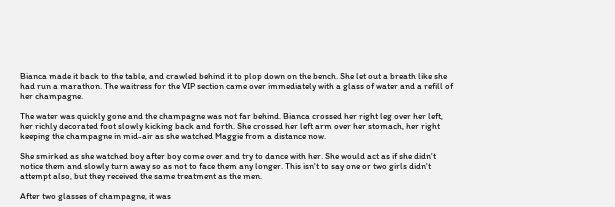Bianca made it back to the table, and crawled behind it to plop down on the bench. She let out a breath like she had run a marathon. The waitress for the VIP section came over immediately with a glass of water and a refill of her champagne.

The water was quickly gone and the champagne was not far behind. Bianca crossed her right leg over her left, her richly decorated foot slowly kicking back and forth. She crossed her left arm over her stomach, her right keeping the champagne in mid-air as she watched Maggie from a distance now.

She smirked as she watched boy after boy come over and try to dance with her. She would act as if she didn't notice them and slowly turn away so as not to face them any longer. This isn't to say one or two girls didn't attempt also, but they received the same treatment as the men.

After two glasses of champagne, it was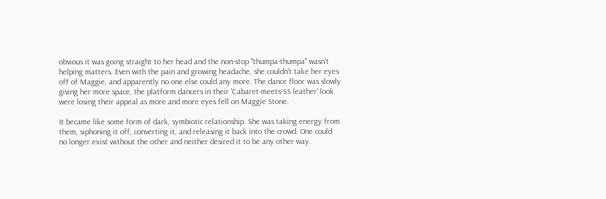obvious it was going straight to her head and the non-stop "thumpa-thumpa" wasn't helping matters. Even with the pain and growing headache, she couldn't take her eyes off of Maggie, and apparently no one else could any more. The dance floor was slowly giving her more space, the platform dancers in their 'Cabaret-meets-SS leather' look were losing their appeal as more and more eyes fell on Maggie Stone.

It became like some form of dark, symbiotic relationship. She was taking energy from them, siphoning it off, converting it, and releasing it back into the crowd. One could no longer exist without the other and neither desired it to be any other way.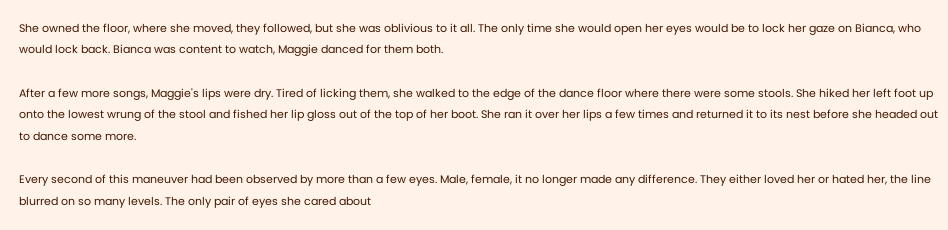She owned the floor, where she moved, they followed, but she was oblivious to it all. The only time she would open her eyes would be to lock her gaze on Bianca, who would lock back. Bianca was content to watch, Maggie danced for them both.

After a few more songs, Maggie's lips were dry. Tired of licking them, she walked to the edge of the dance floor where there were some stools. She hiked her left foot up onto the lowest wrung of the stool and fished her lip gloss out of the top of her boot. She ran it over her lips a few times and returned it to its nest before she headed out to dance some more.

Every second of this maneuver had been observed by more than a few eyes. Male, female, it no longer made any difference. They either loved her or hated her, the line blurred on so many levels. The only pair of eyes she cared about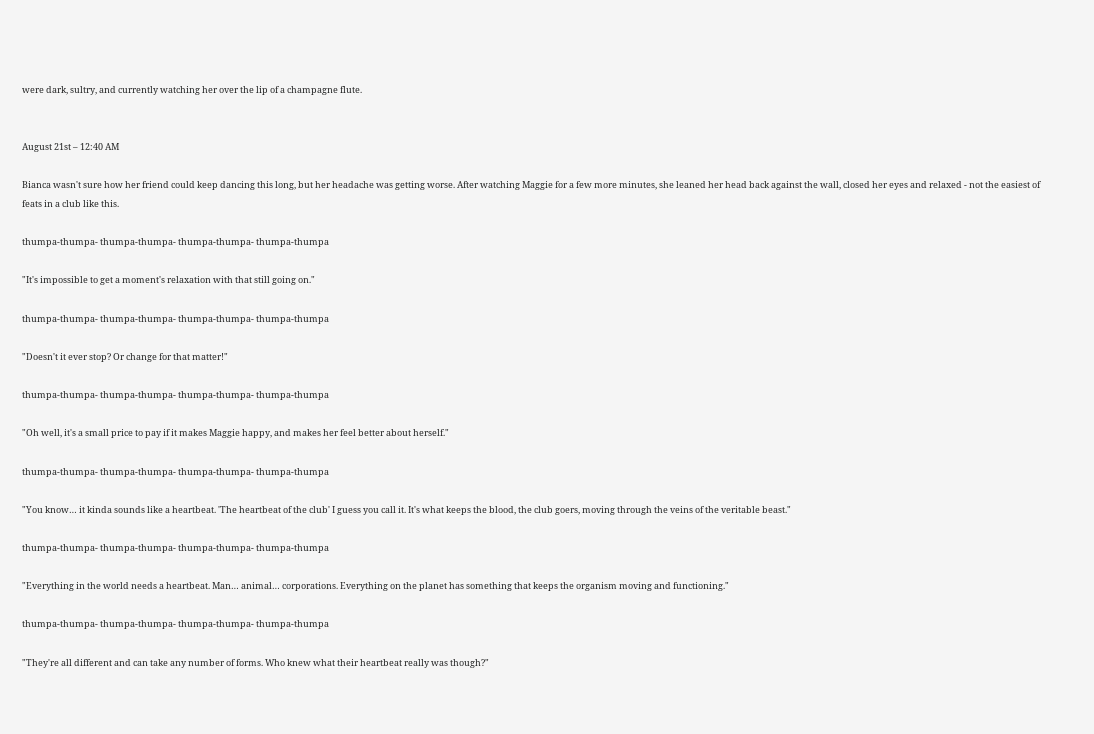were dark, sultry, and currently watching her over the lip of a champagne flute.


August 21st – 12:40 AM

Bianca wasn't sure how her friend could keep dancing this long, but her headache was getting worse. After watching Maggie for a few more minutes, she leaned her head back against the wall, closed her eyes and relaxed - not the easiest of feats in a club like this.

thumpa-thumpa- thumpa-thumpa- thumpa-thumpa- thumpa-thumpa

"It's impossible to get a moment's relaxation with that still going on."

thumpa-thumpa- thumpa-thumpa- thumpa-thumpa- thumpa-thumpa

"Doesn't it ever stop? Or change for that matter!"

thumpa-thumpa- thumpa-thumpa- thumpa-thumpa- thumpa-thumpa

"Oh well, it's a small price to pay if it makes Maggie happy, and makes her feel better about herself."

thumpa-thumpa- thumpa-thumpa- thumpa-thumpa- thumpa-thumpa

"You know… it kinda sounds like a heartbeat. 'The heartbeat of the club' I guess you call it. It's what keeps the blood, the club goers, moving through the veins of the veritable beast."

thumpa-thumpa- thumpa-thumpa- thumpa-thumpa- thumpa-thumpa

"Everything in the world needs a heartbeat. Man… animal… corporations. Everything on the planet has something that keeps the organism moving and functioning."

thumpa-thumpa- thumpa-thumpa- thumpa-thumpa- thumpa-thumpa

"They're all different and can take any number of forms. Who knew what their heartbeat really was though?"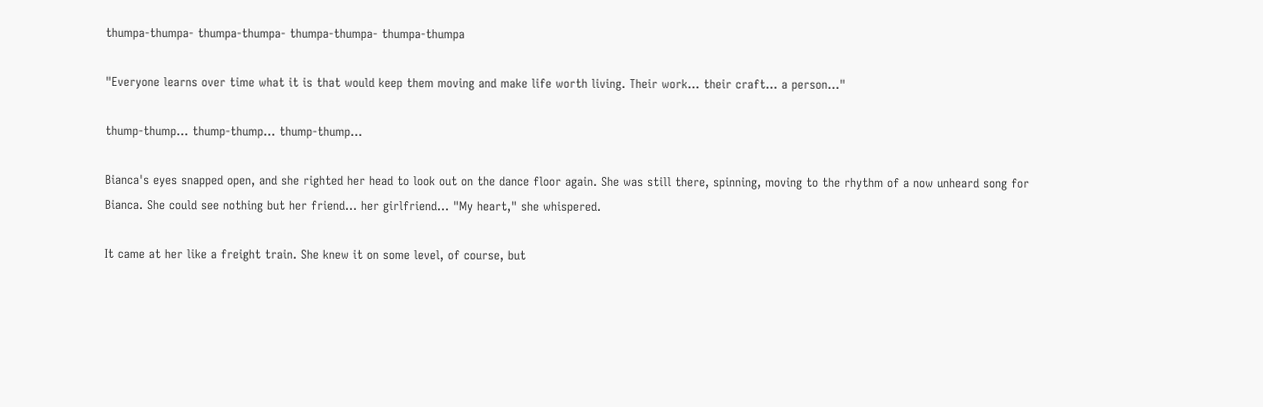thumpa-thumpa- thumpa-thumpa- thumpa-thumpa- thumpa-thumpa

"Everyone learns over time what it is that would keep them moving and make life worth living. Their work… their craft… a person…"

thump-thump… thump-thump… thump-thump…

Bianca's eyes snapped open, and she righted her head to look out on the dance floor again. She was still there, spinning, moving to the rhythm of a now unheard song for Bianca. She could see nothing but her friend… her girlfriend… "My heart," she whispered.

It came at her like a freight train. She knew it on some level, of course, but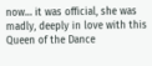now… it was official, she was madly, deeply in love with this Queen of the Dance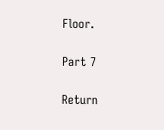Floor.

Part 7

Return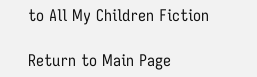to All My Children Fiction

Return to Main Page